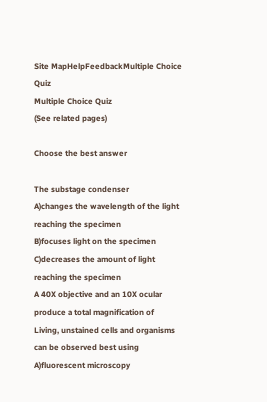Site MapHelpFeedbackMultiple Choice Quiz
Multiple Choice Quiz
(See related pages)

Choose the best answer

The substage condenser
A)changes the wavelength of the light reaching the specimen
B)focuses light on the specimen
C)decreases the amount of light reaching the specimen
A 40X objective and an 10X ocular produce a total magnification of
Living, unstained cells and organisms can be observed best using
A)fluorescent microscopy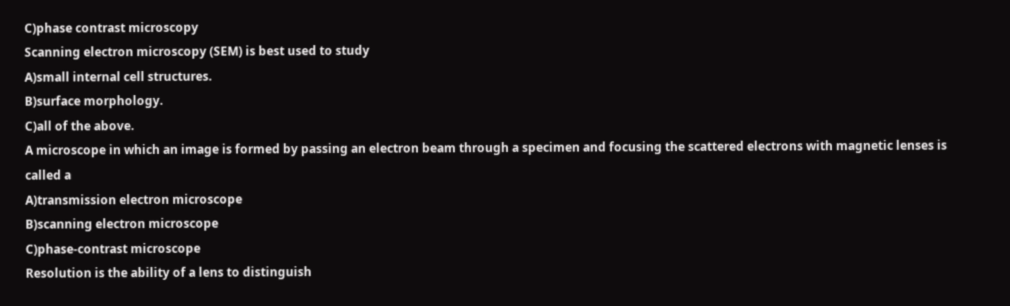C)phase contrast microscopy
Scanning electron microscopy (SEM) is best used to study
A)small internal cell structures.
B)surface morphology.
C)all of the above.
A microscope in which an image is formed by passing an electron beam through a specimen and focusing the scattered electrons with magnetic lenses is called a
A)transmission electron microscope
B)scanning electron microscope
C)phase-contrast microscope
Resolution is the ability of a lens to distinguish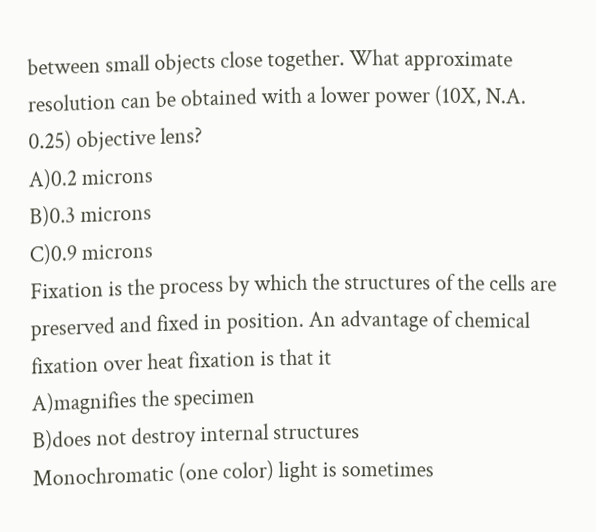between small objects close together. What approximate resolution can be obtained with a lower power (10X, N.A. 0.25) objective lens?
A)0.2 microns
B)0.3 microns
C)0.9 microns
Fixation is the process by which the structures of the cells are preserved and fixed in position. An advantage of chemical fixation over heat fixation is that it
A)magnifies the specimen
B)does not destroy internal structures
Monochromatic (one color) light is sometimes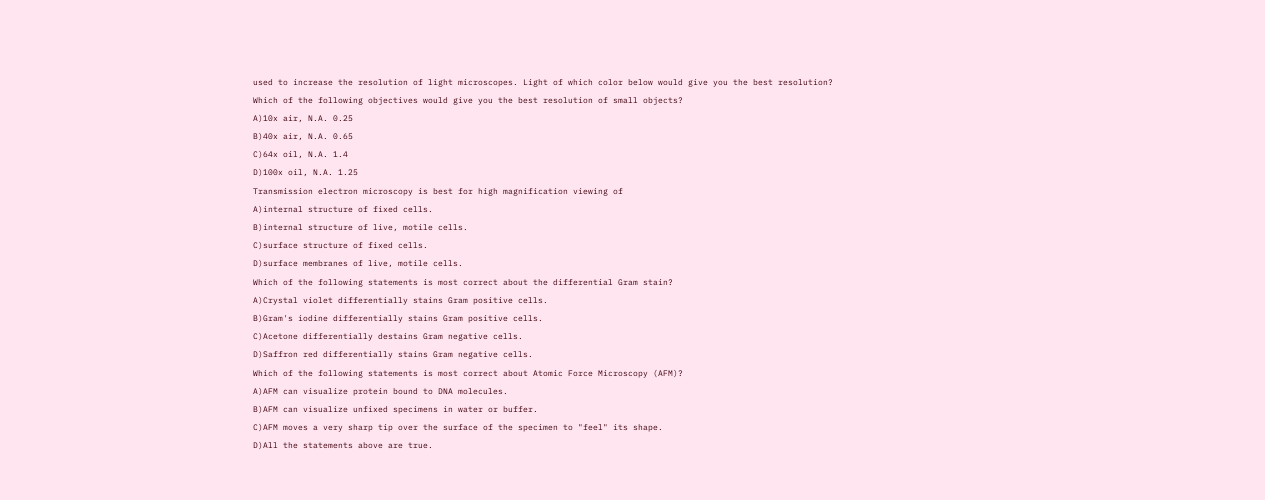used to increase the resolution of light microscopes. Light of which color below would give you the best resolution?
Which of the following objectives would give you the best resolution of small objects?
A)10x air, N.A. 0.25
B)40x air, N.A. 0.65
C)64x oil, N.A. 1.4
D)100x oil, N.A. 1.25
Transmission electron microscopy is best for high magnification viewing of
A)internal structure of fixed cells.
B)internal structure of live, motile cells.
C)surface structure of fixed cells.
D)surface membranes of live, motile cells.
Which of the following statements is most correct about the differential Gram stain?
A)Crystal violet differentially stains Gram positive cells.
B)Gram's iodine differentially stains Gram positive cells.
C)Acetone differentially destains Gram negative cells.
D)Saffron red differentially stains Gram negative cells.
Which of the following statements is most correct about Atomic Force Microscopy (AFM)?
A)AFM can visualize protein bound to DNA molecules.
B)AFM can visualize unfixed specimens in water or buffer.
C)AFM moves a very sharp tip over the surface of the specimen to "feel" its shape.
D)All the statements above are true.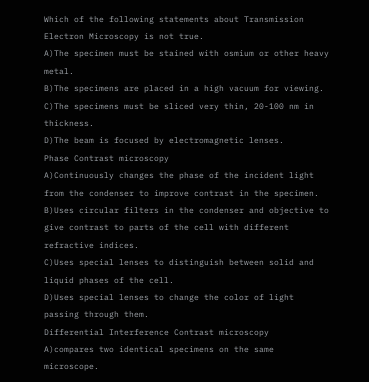Which of the following statements about Transmission Electron Microscopy is not true.
A)The specimen must be stained with osmium or other heavy metal.
B)The specimens are placed in a high vacuum for viewing.
C)The specimens must be sliced very thin, 20-100 nm in thickness.
D)The beam is focused by electromagnetic lenses.
Phase Contrast microscopy
A)Continuously changes the phase of the incident light from the condenser to improve contrast in the specimen.
B)Uses circular filters in the condenser and objective to give contrast to parts of the cell with different refractive indices.
C)Uses special lenses to distinguish between solid and liquid phases of the cell.
D)Uses special lenses to change the color of light passing through them.
Differential Interference Contrast microscopy
A)compares two identical specimens on the same microscope.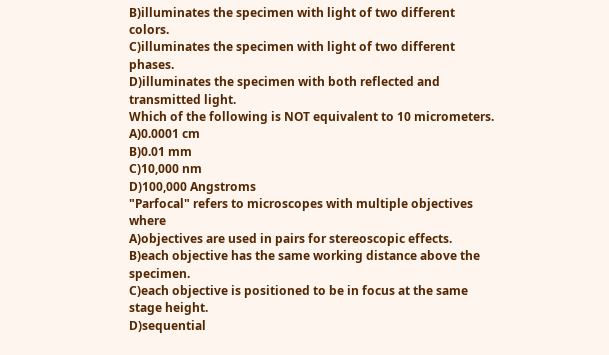B)illuminates the specimen with light of two different colors.
C)illuminates the specimen with light of two different phases.
D)illuminates the specimen with both reflected and transmitted light.
Which of the following is NOT equivalent to 10 micrometers.
A)0.0001 cm
B)0.01 mm
C)10,000 nm
D)100,000 Angstroms
"Parfocal" refers to microscopes with multiple objectives where
A)objectives are used in pairs for stereoscopic effects.
B)each objective has the same working distance above the specimen.
C)each objective is positioned to be in focus at the same stage height.
D)sequential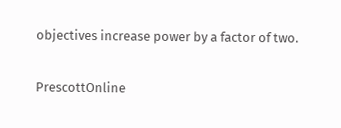objectives increase power by a factor of two.

PrescottOnline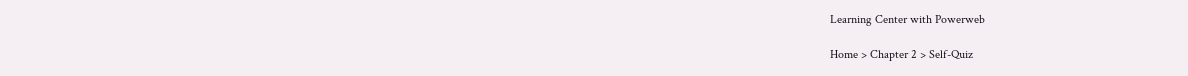Learning Center with Powerweb

Home > Chapter 2 > Self-Quiz